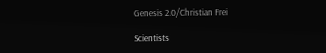Genesis 2.0/Christian Frei

Scientists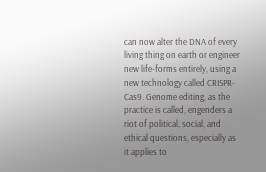can now alter the DNA of every living thing on earth or engineer new life-forms entirely, using a new technology called CRISPR-Cas9. Genome editing, as the practice is called, engenders a riot of political, social, and ethical questions, especially as it applies to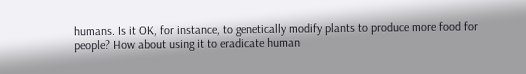humans. Is it OK, for instance, to genetically modify plants to produce more food for people? How about using it to eradicate human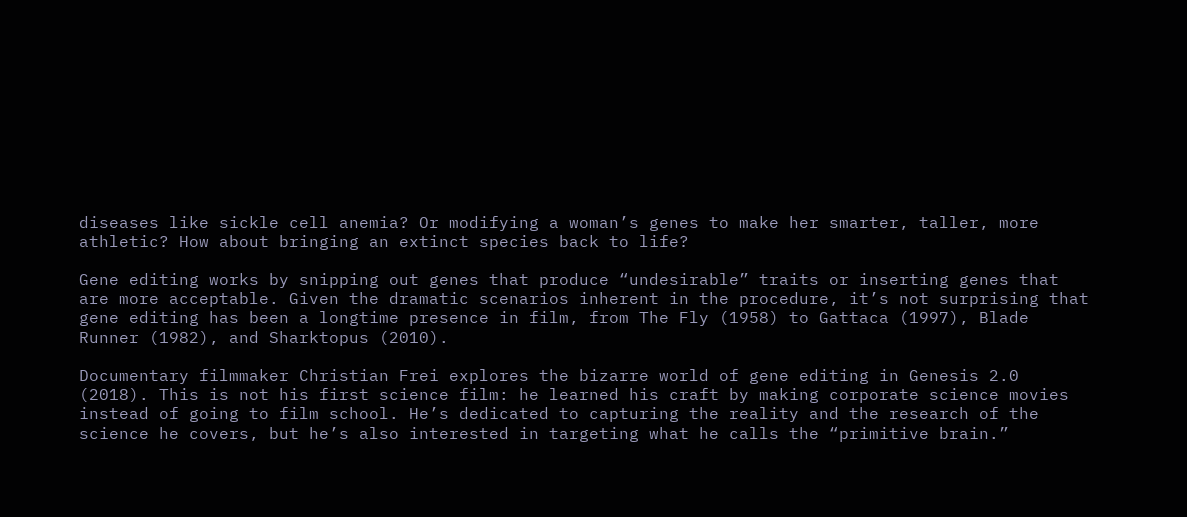diseases like sickle cell anemia? Or modifying a woman’s genes to make her smarter, taller, more athletic? How about bringing an extinct species back to life?

Gene editing works by snipping out genes that produce “undesirable” traits or inserting genes that are more acceptable. Given the dramatic scenarios inherent in the procedure, it’s not surprising that gene editing has been a longtime presence in film, from The Fly (1958) to Gattaca (1997), Blade Runner (1982), and Sharktopus (2010).

Documentary filmmaker Christian Frei explores the bizarre world of gene editing in Genesis 2.0 (2018). This is not his first science film: he learned his craft by making corporate science movies instead of going to film school. He’s dedicated to capturing the reality and the research of the science he covers, but he’s also interested in targeting what he calls the “primitive brain.”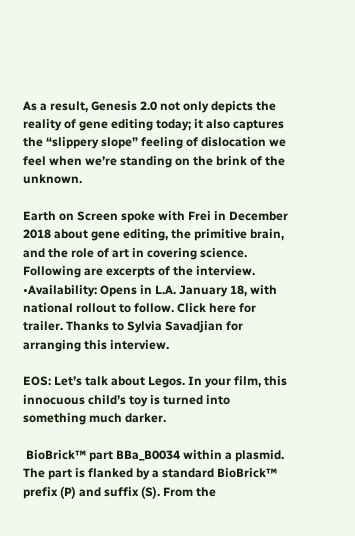As a result, Genesis 2.0 not only depicts the reality of gene editing today; it also captures the “slippery slope” feeling of dislocation we feel when we’re standing on the brink of the unknown.

Earth on Screen spoke with Frei in December 2018 about gene editing, the primitive brain, and the role of art in covering science. Following are excerpts of the interview. •Availability: Opens in L.A. January 18, with national rollout to follow. Click here for trailer. Thanks to Sylvia Savadjian for arranging this interview.

EOS: Let’s talk about Legos. In your film, this innocuous child’s toy is turned into something much darker.

 BioBrick™ part BBa_B0034 within a plasmid. The part is flanked by a standard BioBrick™ prefix (P) and suffix (S). From the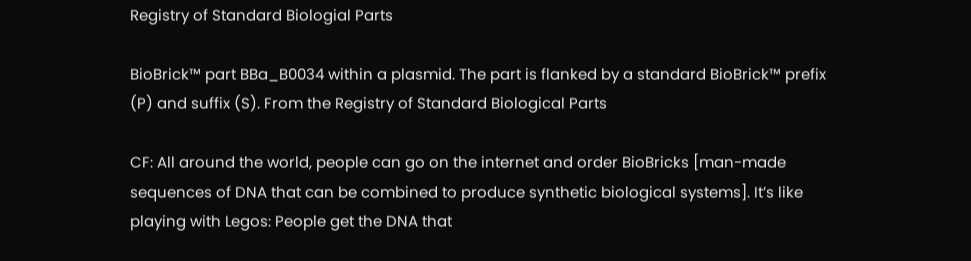Registry of Standard Biologial Parts

BioBrick™ part BBa_B0034 within a plasmid. The part is flanked by a standard BioBrick™ prefix (P) and suffix (S). From the Registry of Standard Biological Parts

CF: All around the world, people can go on the internet and order BioBricks [man-made sequences of DNA that can be combined to produce synthetic biological systems]. It’s like playing with Legos: People get the DNA that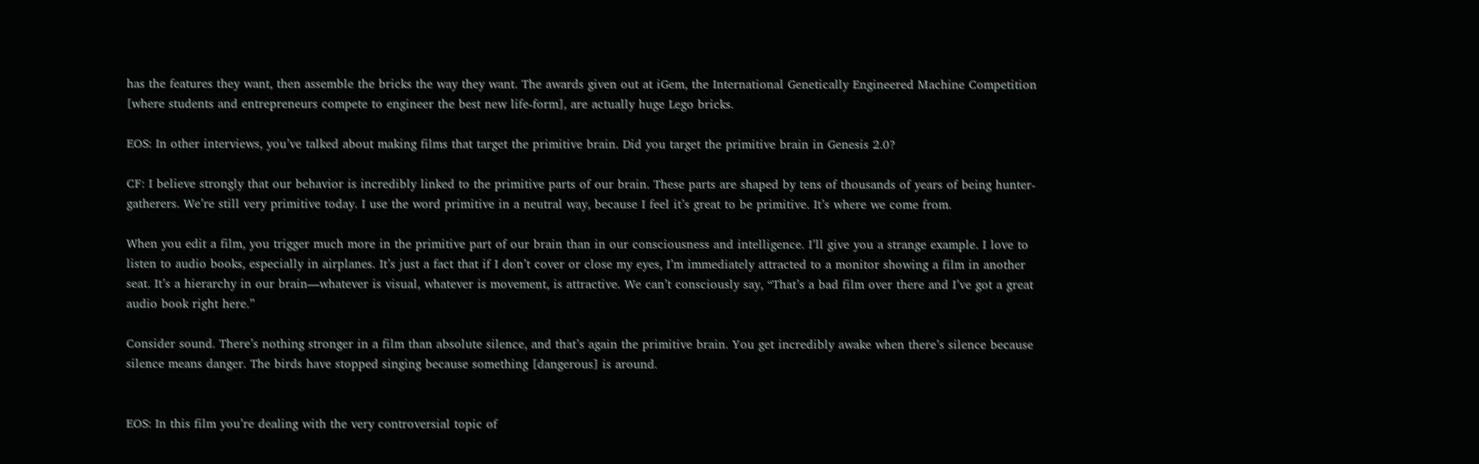has the features they want, then assemble the bricks the way they want. The awards given out at iGem, the International Genetically Engineered Machine Competition [where students and entrepreneurs compete to engineer the best new life-form], are actually huge Lego bricks.

EOS: In other interviews, you’ve talked about making films that target the primitive brain. Did you target the primitive brain in Genesis 2.0?

CF: I believe strongly that our behavior is incredibly linked to the primitive parts of our brain. These parts are shaped by tens of thousands of years of being hunter-gatherers. We’re still very primitive today. I use the word primitive in a neutral way, because I feel it’s great to be primitive. It’s where we come from.

When you edit a film, you trigger much more in the primitive part of our brain than in our consciousness and intelligence. I’ll give you a strange example. I love to listen to audio books, especially in airplanes. It’s just a fact that if I don’t cover or close my eyes, I’m immediately attracted to a monitor showing a film in another seat. It’s a hierarchy in our brain—whatever is visual, whatever is movement, is attractive. We can’t consciously say, “That’s a bad film over there and I’ve got a great audio book right here.”

Consider sound. There’s nothing stronger in a film than absolute silence, and that’s again the primitive brain. You get incredibly awake when there’s silence because silence means danger. The birds have stopped singing because something [dangerous] is around.


EOS: In this film you’re dealing with the very controversial topic of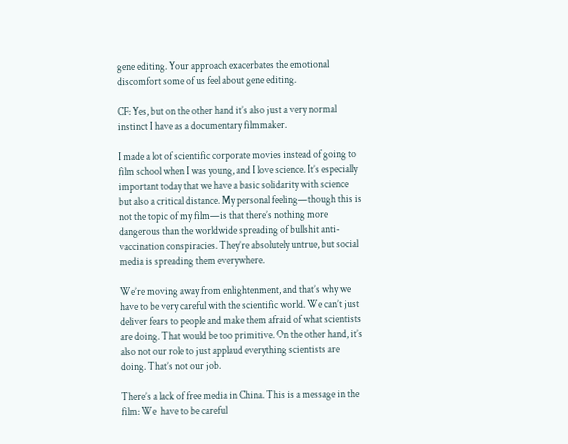gene editing. Your approach exacerbates the emotional discomfort some of us feel about gene editing.

CF: Yes, but on the other hand it’s also just a very normal instinct I have as a documentary filmmaker.

I made a lot of scientific corporate movies instead of going to film school when I was young, and I love science. It’s especially important today that we have a basic solidarity with science but also a critical distance. My personal feeling—though this is not the topic of my film—is that there’s nothing more dangerous than the worldwide spreading of bullshit anti-vaccination conspiracies. They’re absolutely untrue, but social media is spreading them everywhere.

We’re moving away from enlightenment, and that’s why we have to be very careful with the scientific world. We can’t just deliver fears to people and make them afraid of what scientists are doing. That would be too primitive. On the other hand, it’s also not our role to just applaud everything scientists are doing. That’s not our job.

There’s a lack of free media in China. This is a message in the film: We  have to be careful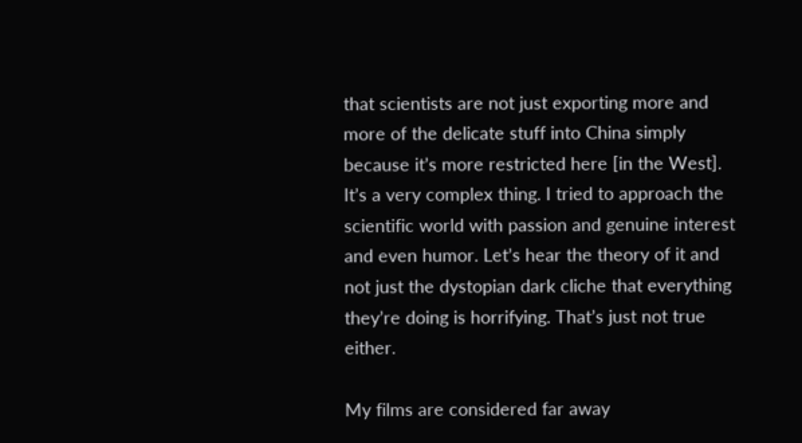that scientists are not just exporting more and more of the delicate stuff into China simply because it’s more restricted here [in the West]. It’s a very complex thing. I tried to approach the scientific world with passion and genuine interest and even humor. Let’s hear the theory of it and not just the dystopian dark cliche that everything they’re doing is horrifying. That’s just not true either.

My films are considered far away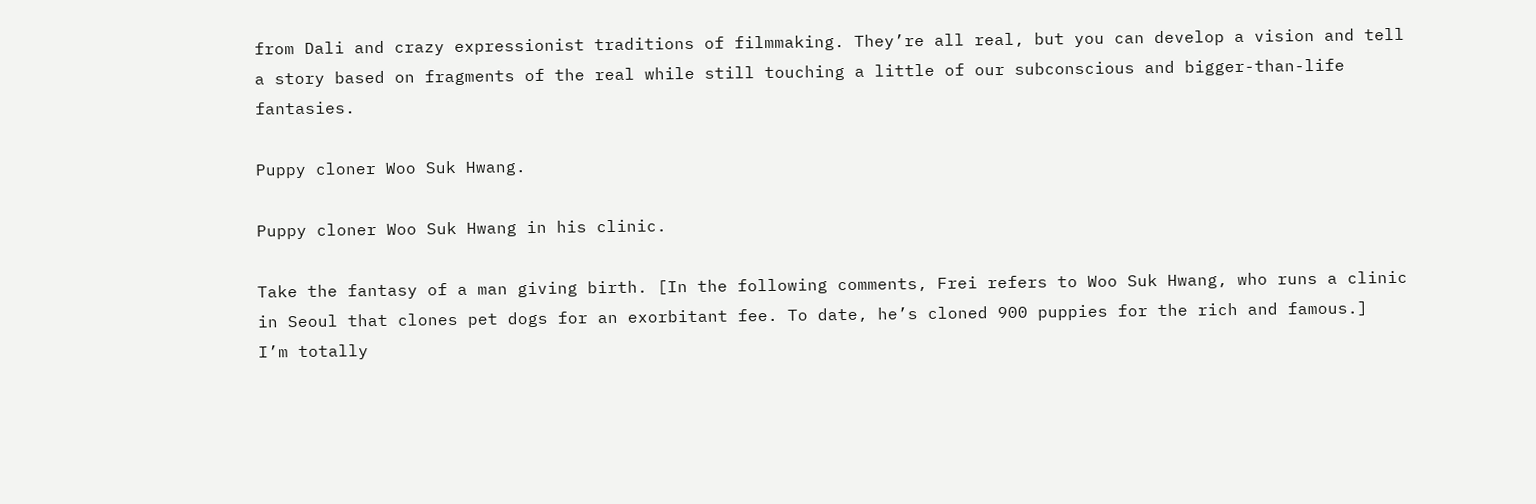from Dali and crazy expressionist traditions of filmmaking. They’re all real, but you can develop a vision and tell a story based on fragments of the real while still touching a little of our subconscious and bigger-than-life fantasies.

Puppy cloner Woo Suk Hwang.

Puppy cloner Woo Suk Hwang in his clinic.

Take the fantasy of a man giving birth. [In the following comments, Frei refers to Woo Suk Hwang, who runs a clinic in Seoul that clones pet dogs for an exorbitant fee. To date, he’s cloned 900 puppies for the rich and famous.]  I’m totally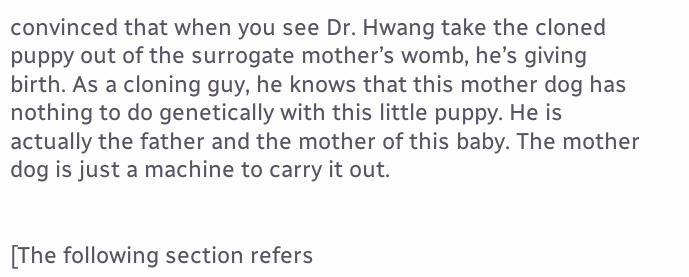convinced that when you see Dr. Hwang take the cloned puppy out of the surrogate mother’s womb, he’s giving birth. As a cloning guy, he knows that this mother dog has nothing to do genetically with this little puppy. He is actually the father and the mother of this baby. The mother dog is just a machine to carry it out.


[The following section refers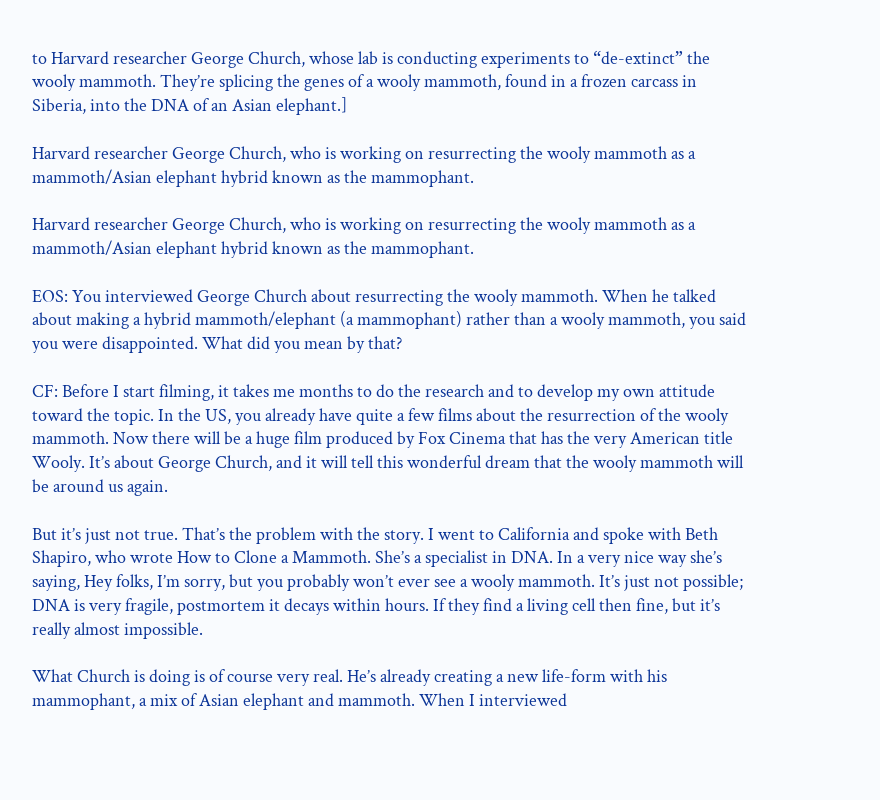to Harvard researcher George Church, whose lab is conducting experiments to “de-extinct” the wooly mammoth. They’re splicing the genes of a wooly mammoth, found in a frozen carcass in Siberia, into the DNA of an Asian elephant.]

Harvard researcher George Church, who is working on resurrecting the wooly mammoth as a mammoth/Asian elephant hybrid known as the mammophant.

Harvard researcher George Church, who is working on resurrecting the wooly mammoth as a mammoth/Asian elephant hybrid known as the mammophant.

EOS: You interviewed George Church about resurrecting the wooly mammoth. When he talked about making a hybrid mammoth/elephant (a mammophant) rather than a wooly mammoth, you said you were disappointed. What did you mean by that?

CF: Before I start filming, it takes me months to do the research and to develop my own attitude toward the topic. In the US, you already have quite a few films about the resurrection of the wooly mammoth. Now there will be a huge film produced by Fox Cinema that has the very American title Wooly. It’s about George Church, and it will tell this wonderful dream that the wooly mammoth will be around us again.

But it’s just not true. That’s the problem with the story. I went to California and spoke with Beth Shapiro, who wrote How to Clone a Mammoth. She’s a specialist in DNA. In a very nice way she’s saying, Hey folks, I’m sorry, but you probably won’t ever see a wooly mammoth. It’s just not possible; DNA is very fragile, postmortem it decays within hours. If they find a living cell then fine, but it’s really almost impossible.

What Church is doing is of course very real. He’s already creating a new life-form with his mammophant, a mix of Asian elephant and mammoth. When I interviewed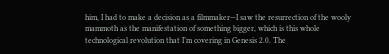him, I had to make a decision as a filmmaker—I saw the resurrection of the wooly mammoth as the manifestation of something bigger, which is this whole technological revolution that I’m covering in Genesis 2.0. The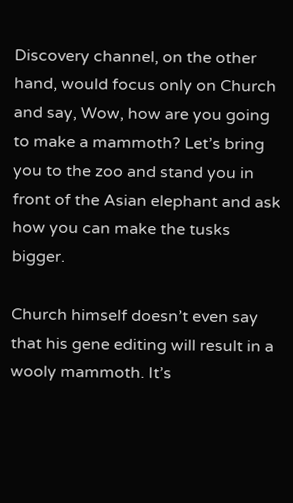Discovery channel, on the other hand, would focus only on Church and say, Wow, how are you going to make a mammoth? Let’s bring you to the zoo and stand you in front of the Asian elephant and ask how you can make the tusks bigger.

Church himself doesn’t even say that his gene editing will result in a wooly mammoth. It’s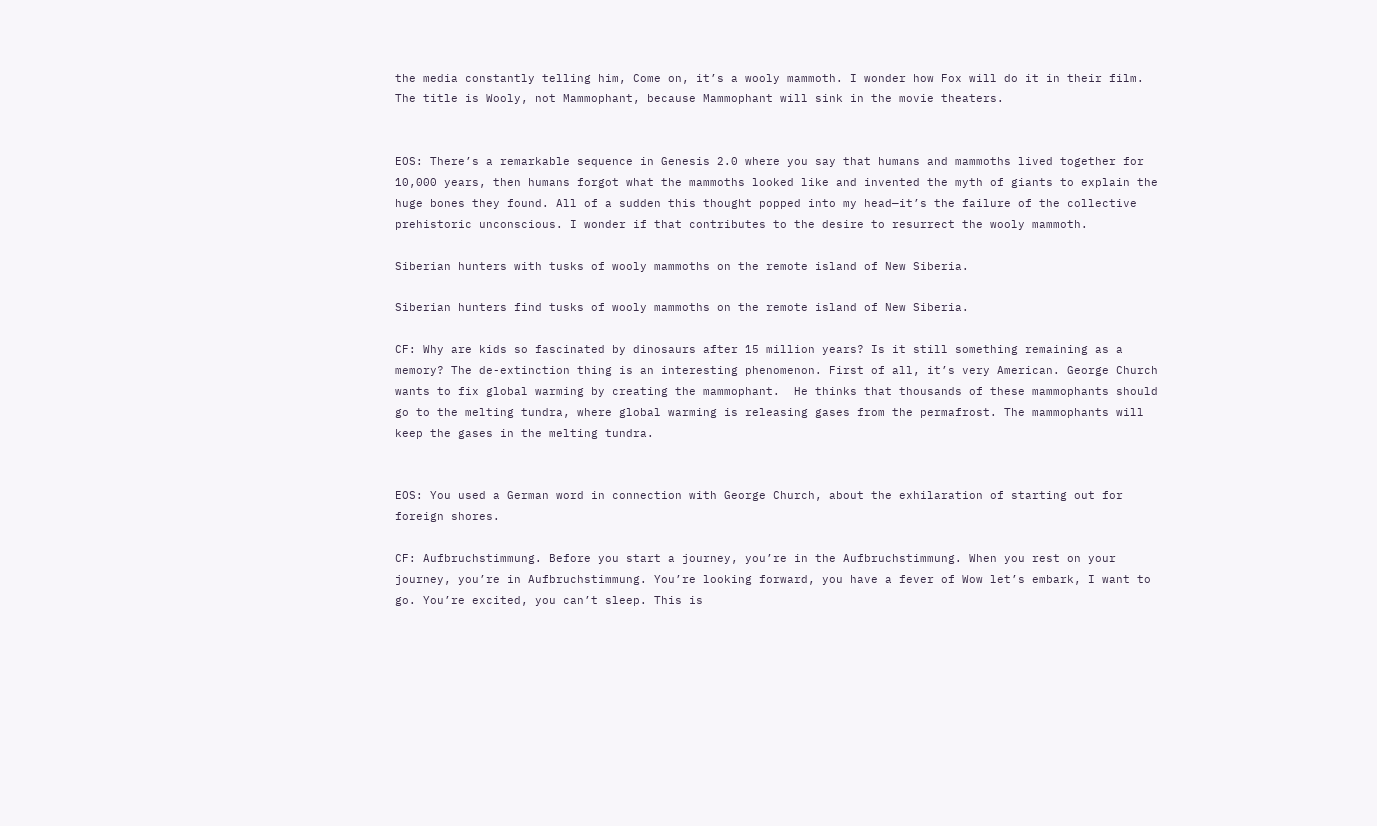the media constantly telling him, Come on, it’s a wooly mammoth. I wonder how Fox will do it in their film. The title is Wooly, not Mammophant, because Mammophant will sink in the movie theaters.


EOS: There’s a remarkable sequence in Genesis 2.0 where you say that humans and mammoths lived together for 10,000 years, then humans forgot what the mammoths looked like and invented the myth of giants to explain the huge bones they found. All of a sudden this thought popped into my head—it’s the failure of the collective prehistoric unconscious. I wonder if that contributes to the desire to resurrect the wooly mammoth.

Siberian hunters with tusks of wooly mammoths on the remote island of New Siberia.

Siberian hunters find tusks of wooly mammoths on the remote island of New Siberia.

CF: Why are kids so fascinated by dinosaurs after 15 million years? Is it still something remaining as a memory? The de-extinction thing is an interesting phenomenon. First of all, it’s very American. George Church wants to fix global warming by creating the mammophant.  He thinks that thousands of these mammophants should go to the melting tundra, where global warming is releasing gases from the permafrost. The mammophants will keep the gases in the melting tundra.


EOS: You used a German word in connection with George Church, about the exhilaration of starting out for foreign shores.

CF: Aufbruchstimmung. Before you start a journey, you’re in the Aufbruchstimmung. When you rest on your journey, you’re in Aufbruchstimmung. You’re looking forward, you have a fever of Wow let’s embark, I want to go. You’re excited, you can’t sleep. This is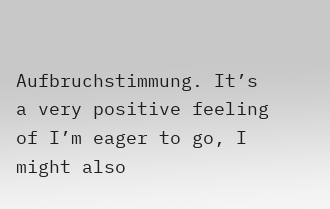Aufbruchstimmung. It’s a very positive feeling of I’m eager to go, I might also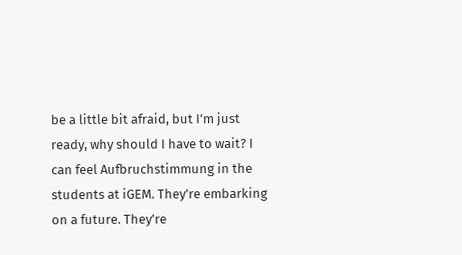be a little bit afraid, but I’m just ready, why should I have to wait? I can feel Aufbruchstimmung in the students at iGEM. They’re embarking on a future. They’re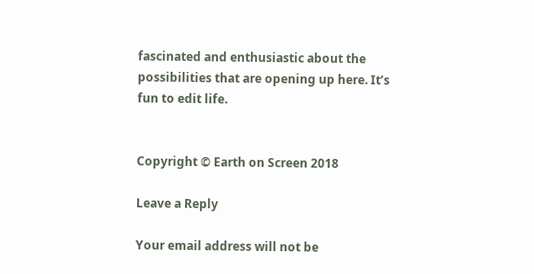fascinated and enthusiastic about the possibilities that are opening up here. It’s fun to edit life.


Copyright © Earth on Screen 2018

Leave a Reply

Your email address will not be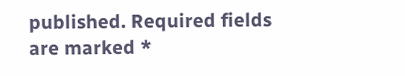published. Required fields are marked *